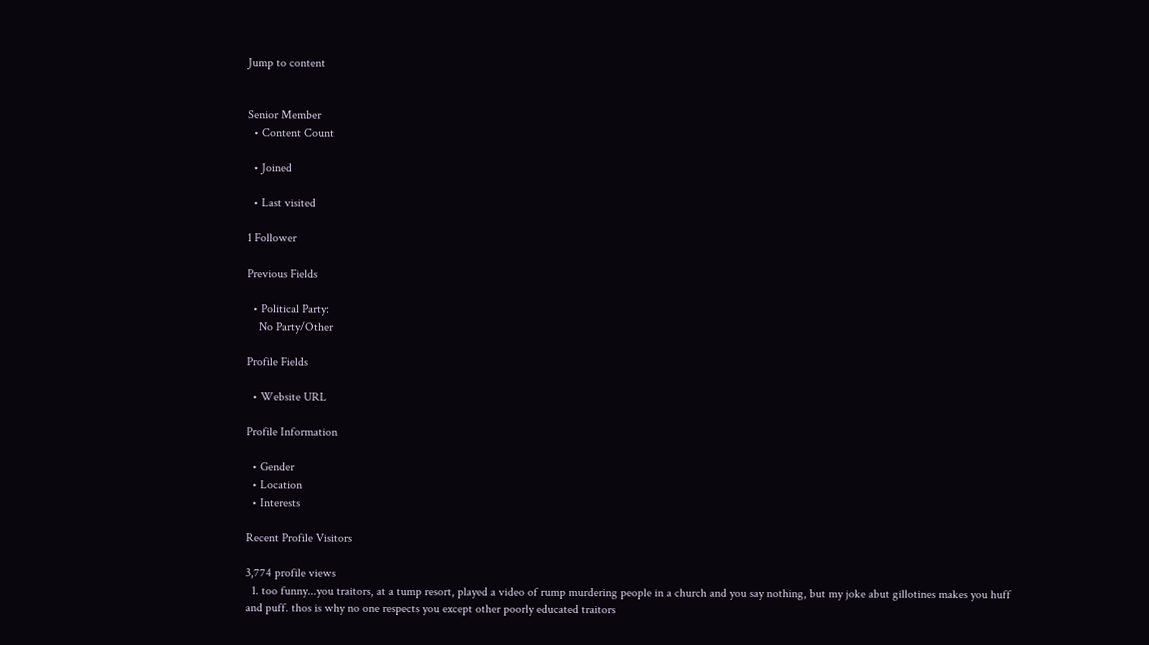Jump to content


Senior Member
  • Content Count

  • Joined

  • Last visited

1 Follower

Previous Fields

  • Political Party:
    No Party/Other

Profile Fields

  • Website URL

Profile Information

  • Gender
  • Location
  • Interests

Recent Profile Visitors

3,774 profile views
  1. too funny...you traitors, at a tump resort, played a video of rump murdering people in a church and you say nothing, but my joke abut gillotines makes you huff and puff. thos is why no one respects you except other poorly educated traitors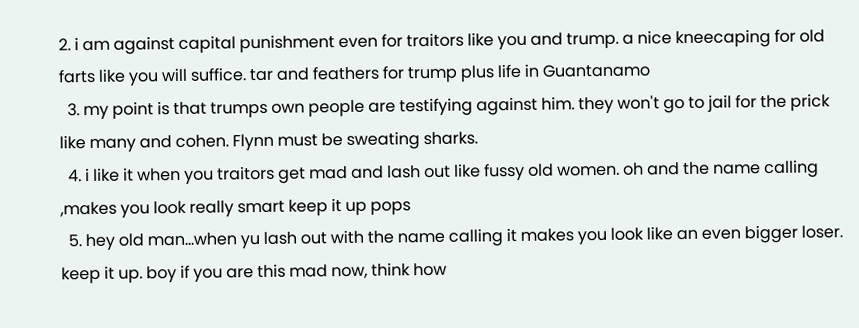2. i am against capital punishment even for traitors like you and trump. a nice kneecaping for old farts like you will suffice. tar and feathers for trump plus life in Guantanamo
  3. my point is that trumps own people are testifying against him. they won't go to jail for the prick like many and cohen. Flynn must be sweating sharks.
  4. i like it when you traitors get mad and lash out like fussy old women. oh and the name calling ,makes you look really smart keep it up pops
  5. hey old man...when yu lash out with the name calling it makes you look like an even bigger loser. keep it up. boy if you are this mad now, think how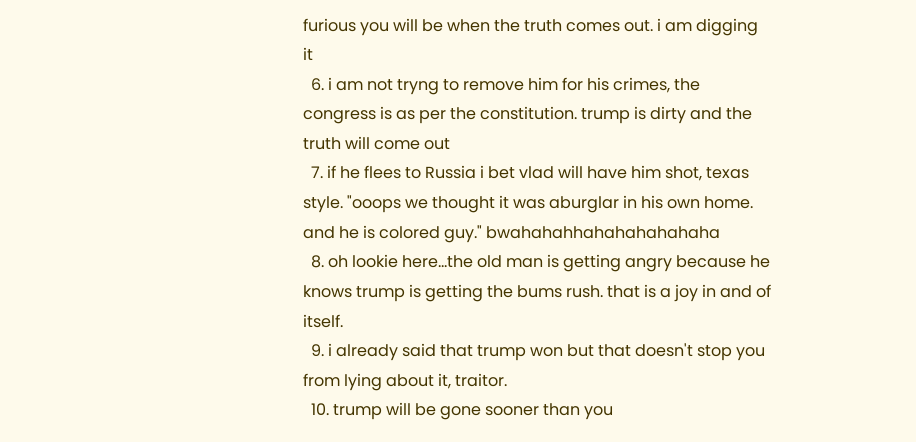furious you will be when the truth comes out. i am digging it
  6. i am not tryng to remove him for his crimes, the congress is as per the constitution. trump is dirty and the truth will come out
  7. if he flees to Russia i bet vlad will have him shot, texas style. "ooops we thought it was aburglar in his own home. and he is colored guy." bwahahahhahahahahahaha
  8. oh lookie here...the old man is getting angry because he knows trump is getting the bums rush. that is a joy in and of itself.
  9. i already said that trump won but that doesn't stop you from lying about it, traitor.
  10. trump will be gone sooner than you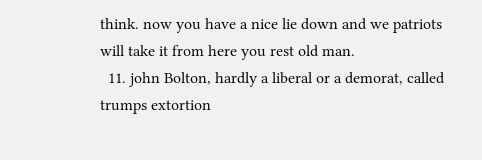think. now you have a nice lie down and we patriots will take it from here you rest old man.
  11. john Bolton, hardly a liberal or a demorat, called trumps extortion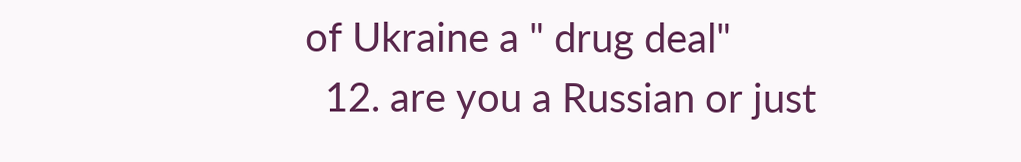of Ukraine a " drug deal"
  12. are you a Russian or just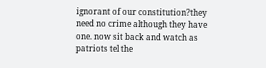ignorant of our constitution?they need no crime although they have one. now sit back and watch as patriots tel the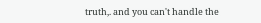truth,. and you can't handle the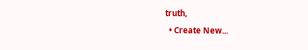truth,
  • Create New...